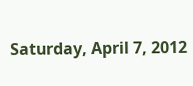Saturday, April 7, 2012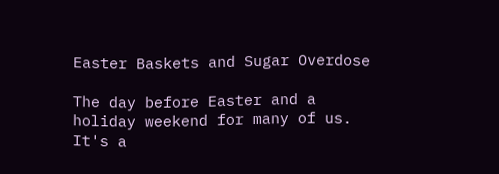Easter Baskets and Sugar Overdose

The day before Easter and a holiday weekend for many of us.  It's a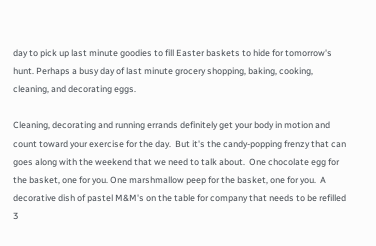day to pick up last minute goodies to fill Easter baskets to hide for tomorrow's hunt. Perhaps a busy day of last minute grocery shopping, baking, cooking, cleaning, and decorating eggs.

Cleaning, decorating and running errands definitely get your body in motion and count toward your exercise for the day.  But it's the candy-popping frenzy that can goes along with the weekend that we need to talk about.  One chocolate egg for the basket, one for you. One marshmallow peep for the basket, one for you.  A decorative dish of pastel M&M's on the table for company that needs to be refilled 3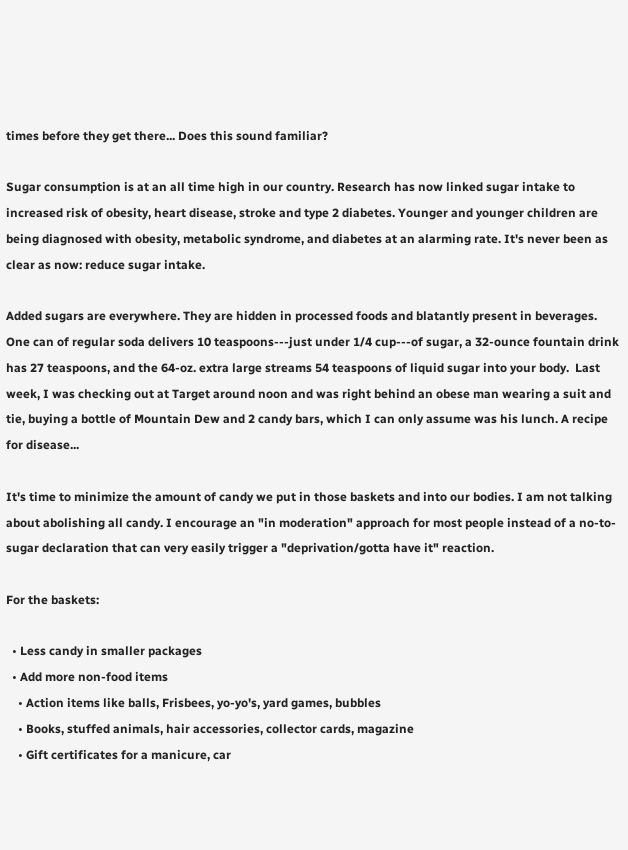times before they get there... Does this sound familiar?

Sugar consumption is at an all time high in our country. Research has now linked sugar intake to increased risk of obesity, heart disease, stroke and type 2 diabetes. Younger and younger children are being diagnosed with obesity, metabolic syndrome, and diabetes at an alarming rate. It's never been as clear as now: reduce sugar intake.

Added sugars are everywhere. They are hidden in processed foods and blatantly present in beverages. One can of regular soda delivers 10 teaspoons---just under 1/4 cup---of sugar, a 32-ounce fountain drink has 27 teaspoons, and the 64-oz. extra large streams 54 teaspoons of liquid sugar into your body.  Last week, I was checking out at Target around noon and was right behind an obese man wearing a suit and tie, buying a bottle of Mountain Dew and 2 candy bars, which I can only assume was his lunch. A recipe for disease...

It's time to minimize the amount of candy we put in those baskets and into our bodies. I am not talking about abolishing all candy. I encourage an "in moderation" approach for most people instead of a no-to-sugar declaration that can very easily trigger a "deprivation/gotta have it" reaction.

For the baskets:

  • Less candy in smaller packages
  • Add more non-food items
    • Action items like balls, Frisbees, yo-yo's, yard games, bubbles
    • Books, stuffed animals, hair accessories, collector cards, magazine
    • Gift certificates for a manicure, car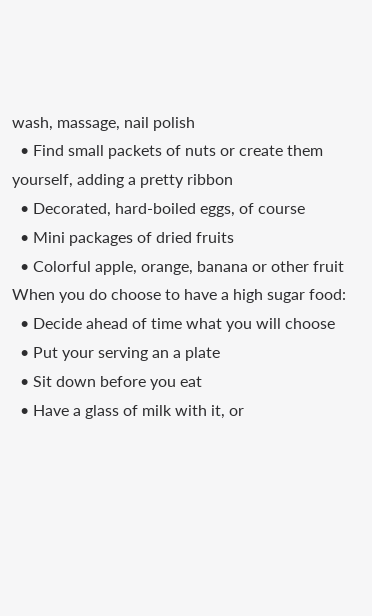wash, massage, nail polish
  • Find small packets of nuts or create them yourself, adding a pretty ribbon
  • Decorated, hard-boiled eggs, of course
  • Mini packages of dried fruits
  • Colorful apple, orange, banana or other fruit
When you do choose to have a high sugar food:
  • Decide ahead of time what you will choose
  • Put your serving an a plate
  • Sit down before you eat
  • Have a glass of milk with it, or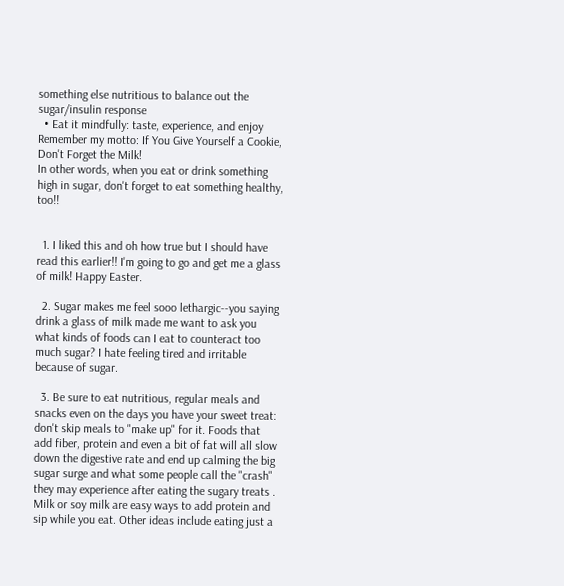something else nutritious to balance out the sugar/insulin response
  • Eat it mindfully: taste, experience, and enjoy
Remember my motto: If You Give Yourself a Cookie, Don't Forget the Milk!
In other words, when you eat or drink something high in sugar, don't forget to eat something healthy, too!!


  1. I liked this and oh how true but I should have read this earlier!! I'm going to go and get me a glass of milk! Happy Easter.

  2. Sugar makes me feel sooo lethargic--you saying drink a glass of milk made me want to ask you what kinds of foods can I eat to counteract too much sugar? I hate feeling tired and irritable because of sugar.

  3. Be sure to eat nutritious, regular meals and snacks even on the days you have your sweet treat: don't skip meals to "make up" for it. Foods that add fiber, protein and even a bit of fat will all slow down the digestive rate and end up calming the big sugar surge and what some people call the "crash" they may experience after eating the sugary treats . Milk or soy milk are easy ways to add protein and sip while you eat. Other ideas include eating just a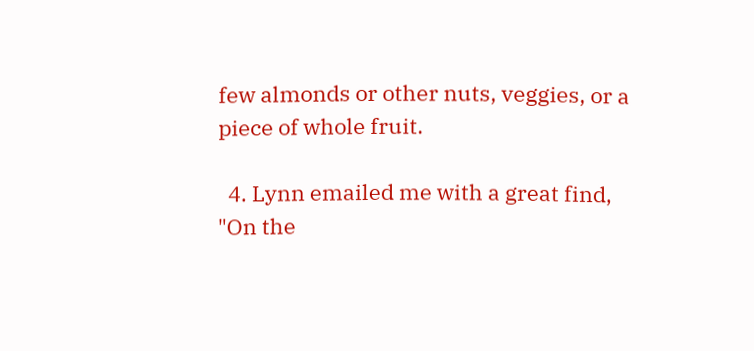few almonds or other nuts, veggies, or a piece of whole fruit.

  4. Lynn emailed me with a great find, "On the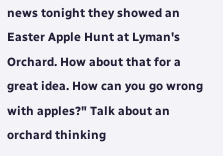news tonight they showed an Easter Apple Hunt at Lyman's Orchard. How about that for a great idea. How can you go wrong with apples?" Talk about an orchard thinking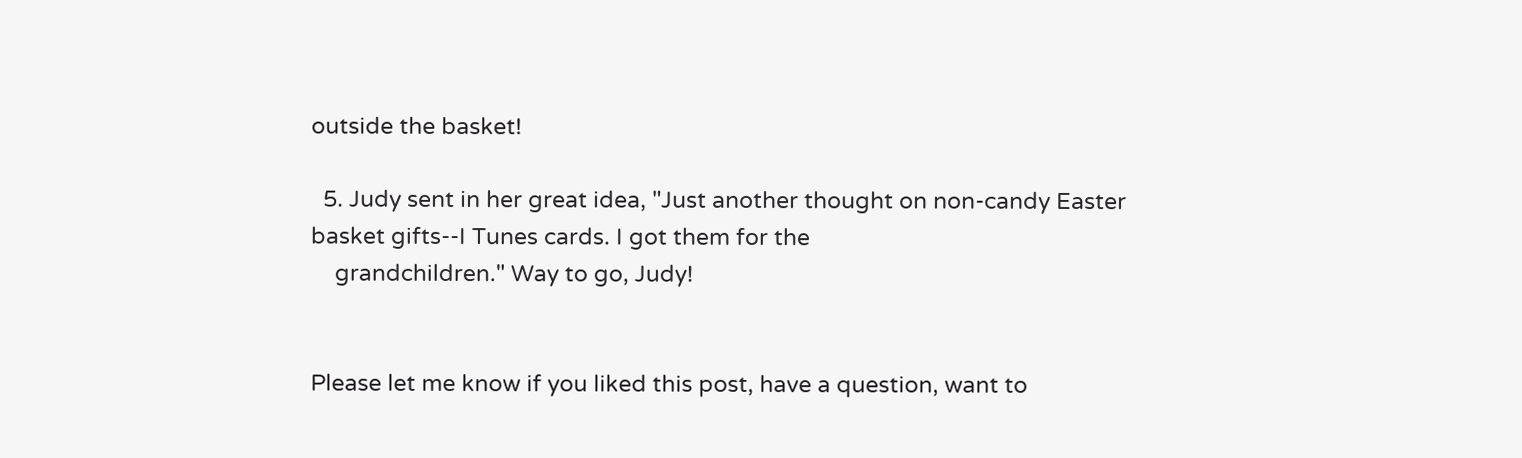outside the basket!

  5. Judy sent in her great idea, "Just another thought on non-candy Easter basket gifts--I Tunes cards. I got them for the
    grandchildren." Way to go, Judy!


Please let me know if you liked this post, have a question, want to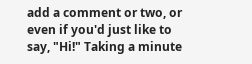add a comment or two, or even if you'd just like to say, "Hi!" Taking a minute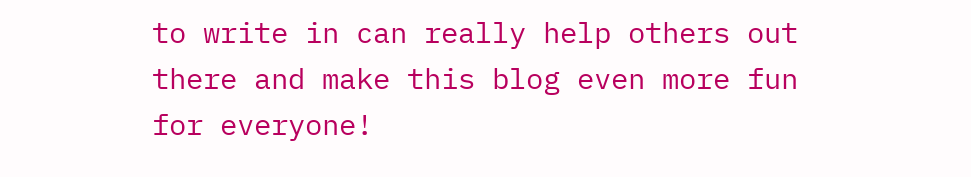to write in can really help others out there and make this blog even more fun for everyone!